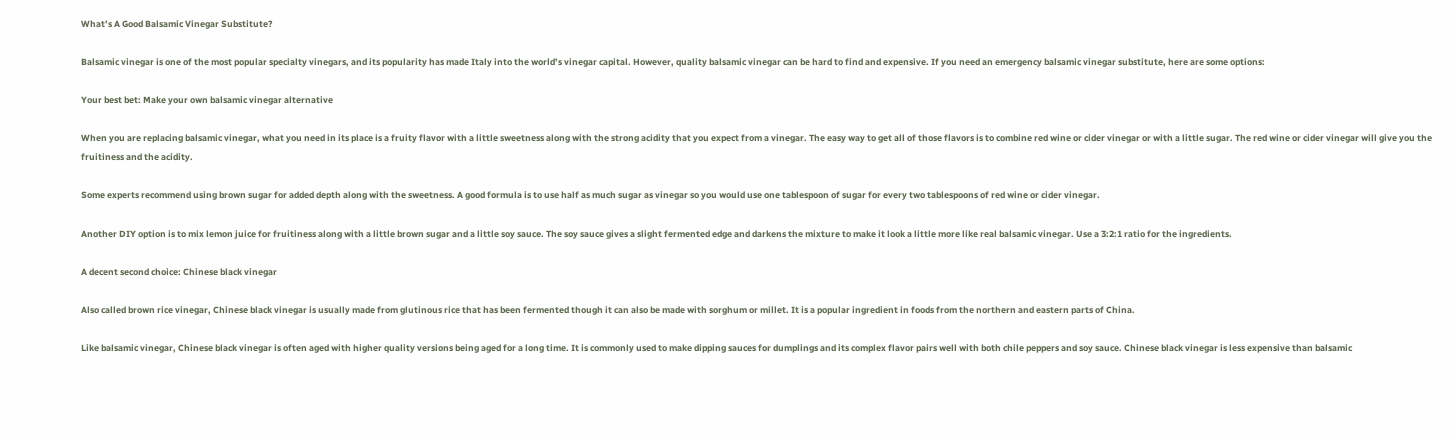What’s A Good Balsamic Vinegar Substitute?

Balsamic vinegar is one of the most popular specialty vinegars, and its popularity has made Italy into the world’s vinegar capital. However, quality balsamic vinegar can be hard to find and expensive. If you need an emergency balsamic vinegar substitute, here are some options:

Your best bet: Make your own balsamic vinegar alternative

When you are replacing balsamic vinegar, what you need in its place is a fruity flavor with a little sweetness along with the strong acidity that you expect from a vinegar. The easy way to get all of those flavors is to combine red wine or cider vinegar or with a little sugar. The red wine or cider vinegar will give you the fruitiness and the acidity.

Some experts recommend using brown sugar for added depth along with the sweetness. A good formula is to use half as much sugar as vinegar so you would use one tablespoon of sugar for every two tablespoons of red wine or cider vinegar.

Another DIY option is to mix lemon juice for fruitiness along with a little brown sugar and a little soy sauce. The soy sauce gives a slight fermented edge and darkens the mixture to make it look a little more like real balsamic vinegar. Use a 3:2:1 ratio for the ingredients.

A decent second choice: Chinese black vinegar

Also called brown rice vinegar, Chinese black vinegar is usually made from glutinous rice that has been fermented though it can also be made with sorghum or millet. It is a popular ingredient in foods from the northern and eastern parts of China.

Like balsamic vinegar, Chinese black vinegar is often aged with higher quality versions being aged for a long time. It is commonly used to make dipping sauces for dumplings and its complex flavor pairs well with both chile peppers and soy sauce. Chinese black vinegar is less expensive than balsamic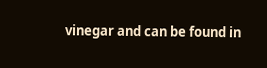vinegar and can be found in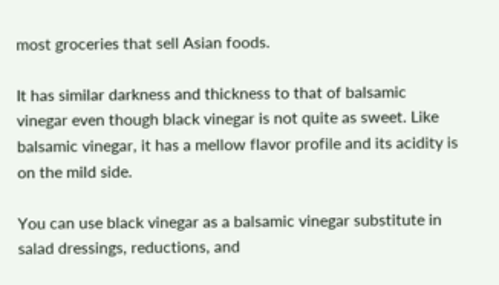most groceries that sell Asian foods.

It has similar darkness and thickness to that of balsamic vinegar even though black vinegar is not quite as sweet. Like balsamic vinegar, it has a mellow flavor profile and its acidity is on the mild side.

You can use black vinegar as a balsamic vinegar substitute in salad dressings, reductions, and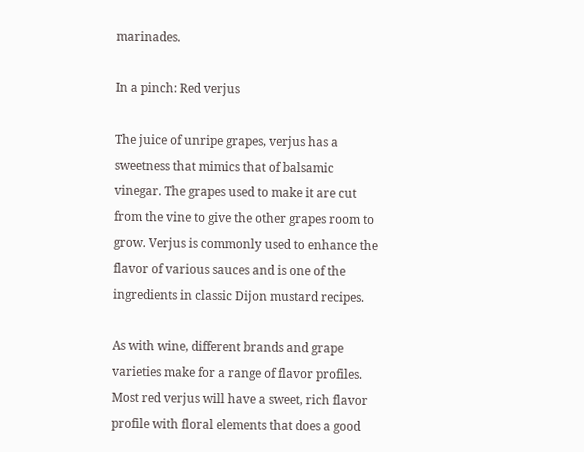marinades.

In a pinch: Red verjus

The juice of unripe grapes, verjus has a sweetness that mimics that of balsamic vinegar. The grapes used to make it are cut from the vine to give the other grapes room to grow. Verjus is commonly used to enhance the flavor of various sauces and is one of the ingredients in classic Dijon mustard recipes.

As with wine, different brands and grape varieties make for a range of flavor profiles. Most red verjus will have a sweet, rich flavor profile with floral elements that does a good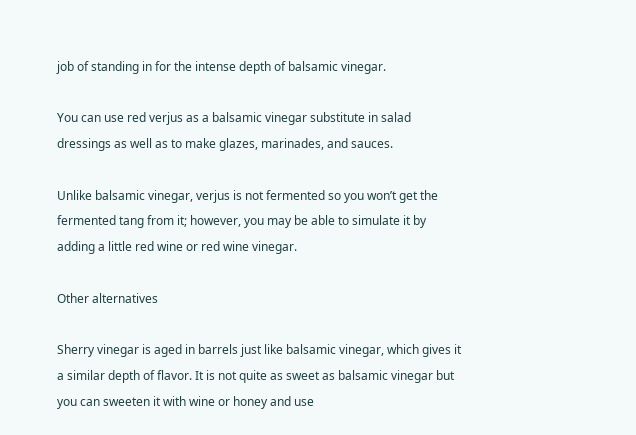job of standing in for the intense depth of balsamic vinegar.

You can use red verjus as a balsamic vinegar substitute in salad dressings as well as to make glazes, marinades, and sauces.

Unlike balsamic vinegar, verjus is not fermented so you won’t get the fermented tang from it; however, you may be able to simulate it by adding a little red wine or red wine vinegar.

Other alternatives

Sherry vinegar is aged in barrels just like balsamic vinegar, which gives it a similar depth of flavor. It is not quite as sweet as balsamic vinegar but you can sweeten it with wine or honey and use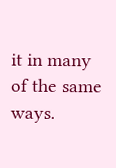it in many of the same ways.